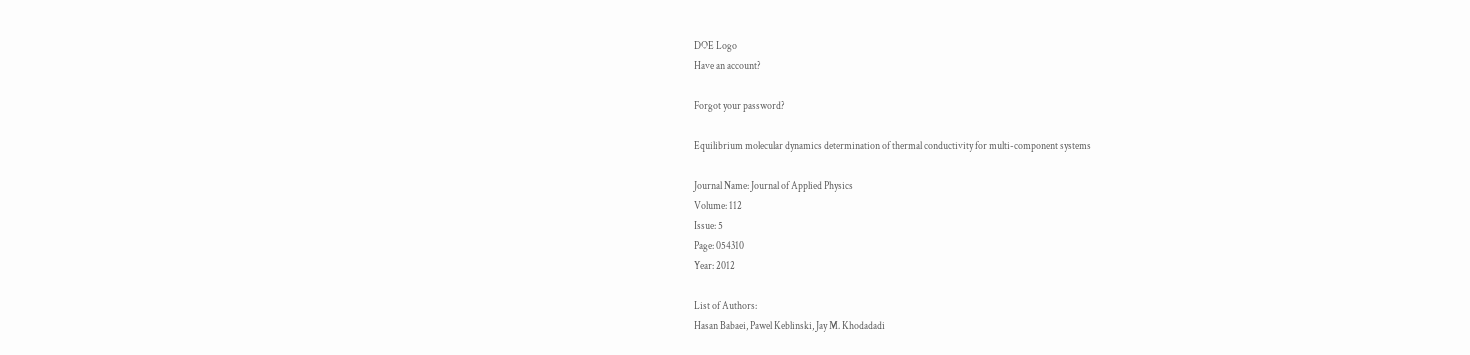DOE Logo
Have an account?

Forgot your password?

Equilibrium molecular dynamics determination of thermal conductivity for multi-component systems

Journal Name: Journal of Applied Physics
Volume: 112
Issue: 5
Page: 054310
Year: 2012

List of Authors:
Hasan Babaei, Pawel Keblinski, Jay M. Khodadadi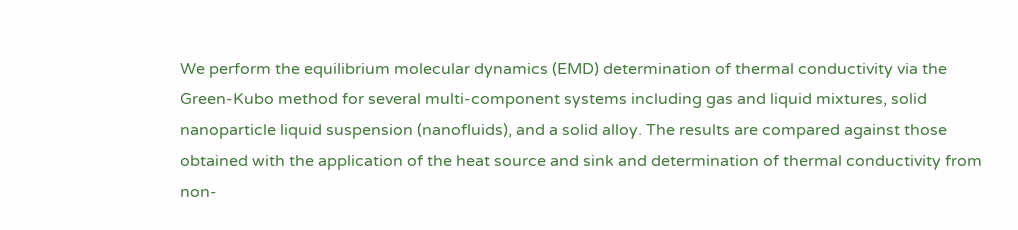We perform the equilibrium molecular dynamics (EMD) determination of thermal conductivity via the Green-Kubo method for several multi-component systems including gas and liquid mixtures, solid nanoparticle liquid suspension (nanofluids), and a solid alloy. The results are compared against those obtained with the application of the heat source and sink and determination of thermal conductivity from non-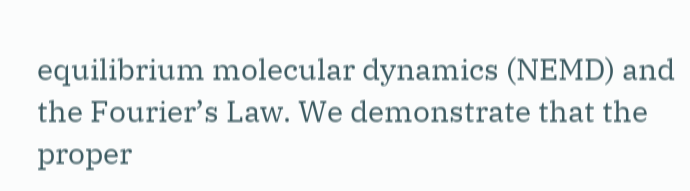equilibrium molecular dynamics (NEMD) and the Fourier’s Law. We demonstrate that the proper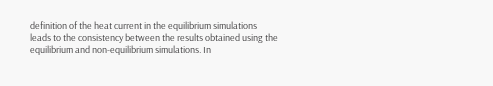definition of the heat current in the equilibrium simulations leads to the consistency between the results obtained using the equilibrium and non-equilibrium simulations. In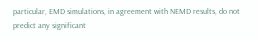particular, EMD simulations, in agreement with NEMD results, do not predict any significant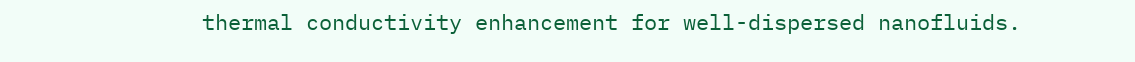thermal conductivity enhancement for well-dispersed nanofluids.